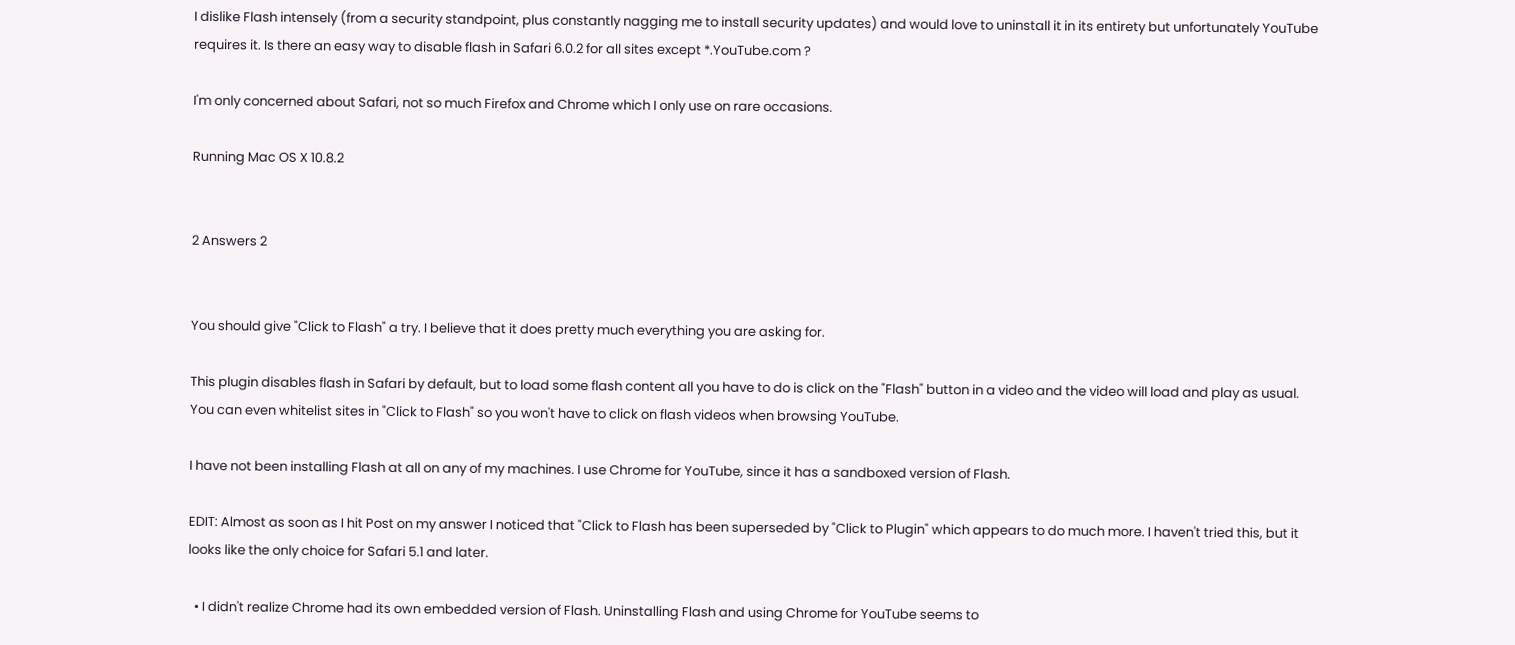I dislike Flash intensely (from a security standpoint, plus constantly nagging me to install security updates) and would love to uninstall it in its entirety but unfortunately YouTube requires it. Is there an easy way to disable flash in Safari 6.0.2 for all sites except *.YouTube.com ?

I'm only concerned about Safari, not so much Firefox and Chrome which I only use on rare occasions.

Running Mac OS X 10.8.2


2 Answers 2


You should give "Click to Flash" a try. I believe that it does pretty much everything you are asking for.

This plugin disables flash in Safari by default, but to load some flash content all you have to do is click on the "Flash" button in a video and the video will load and play as usual. You can even whitelist sites in "Click to Flash" so you won't have to click on flash videos when browsing YouTube.

I have not been installing Flash at all on any of my machines. I use Chrome for YouTube, since it has a sandboxed version of Flash.

EDIT: Almost as soon as I hit Post on my answer I noticed that "Click to Flash has been superseded by "Click to Plugin" which appears to do much more. I haven't tried this, but it looks like the only choice for Safari 5.1 and later.

  • I didn't realize Chrome had its own embedded version of Flash. Uninstalling Flash and using Chrome for YouTube seems to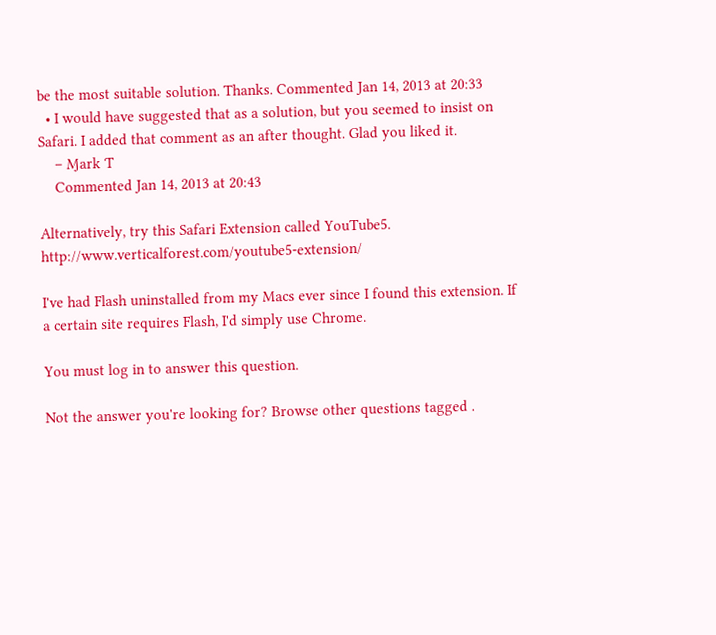be the most suitable solution. Thanks. Commented Jan 14, 2013 at 20:33
  • I would have suggested that as a solution, but you seemed to insist on Safari. I added that comment as an after thought. Glad you liked it.
    – Ɱark Ƭ
    Commented Jan 14, 2013 at 20:43

Alternatively, try this Safari Extension called YouTube5. http://www.verticalforest.com/youtube5-extension/

I've had Flash uninstalled from my Macs ever since I found this extension. If a certain site requires Flash, I'd simply use Chrome.

You must log in to answer this question.

Not the answer you're looking for? Browse other questions tagged .